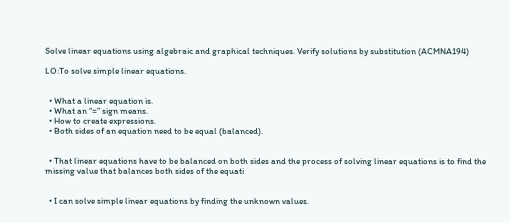Solve linear equations using algebraic and graphical techniques. Verify solutions by substitution (ACMNA194)

LO:To solve simple linear equations.


  • What a linear equation is.
  • What an “=” sign means.
  • How to create expressions.
  • Both sides of an equation need to be equal (balanced).


  • That linear equations have to be balanced on both sides and the process of solving linear equations is to find the missing value that balances both sides of the equati


  • I can solve simple linear equations by finding the unknown values.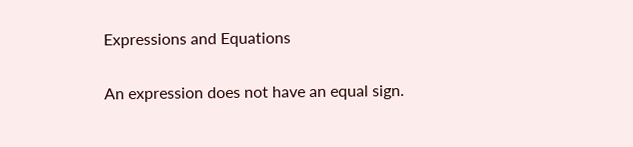Expressions and Equations

An expression does not have an equal sign.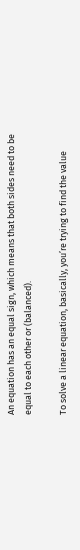An equation has an equal sign, which means that both sides need to be equal to each other or (balanced).

To solve a linear equation, basically, you’re trying to find the value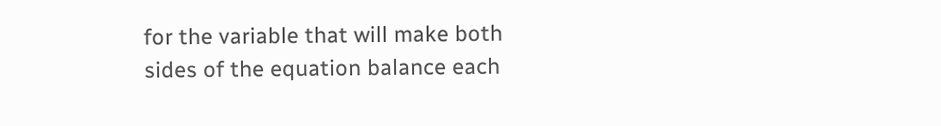for the variable that will make both sides of the equation balance each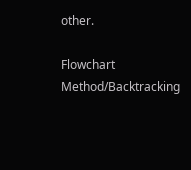other.

Flowchart Method/Backtracking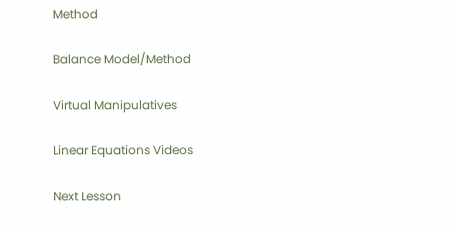Method

Balance Model/Method

Virtual Manipulatives

Linear Equations Videos

Next Lesson